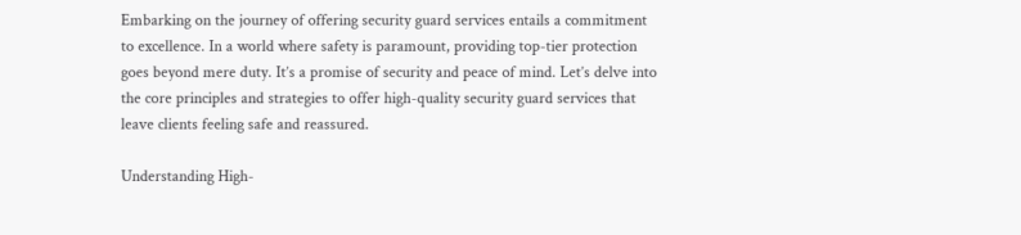Embarking on the journey of offering security guard services entails a commitment to excellence. In a world where safety is paramount, providing top-tier protection goes beyond mere duty. It’s a promise of security and peace of mind. Let’s delve into the core principles and strategies to offer high-quality security guard services that leave clients feeling safe and reassured.

Understanding High-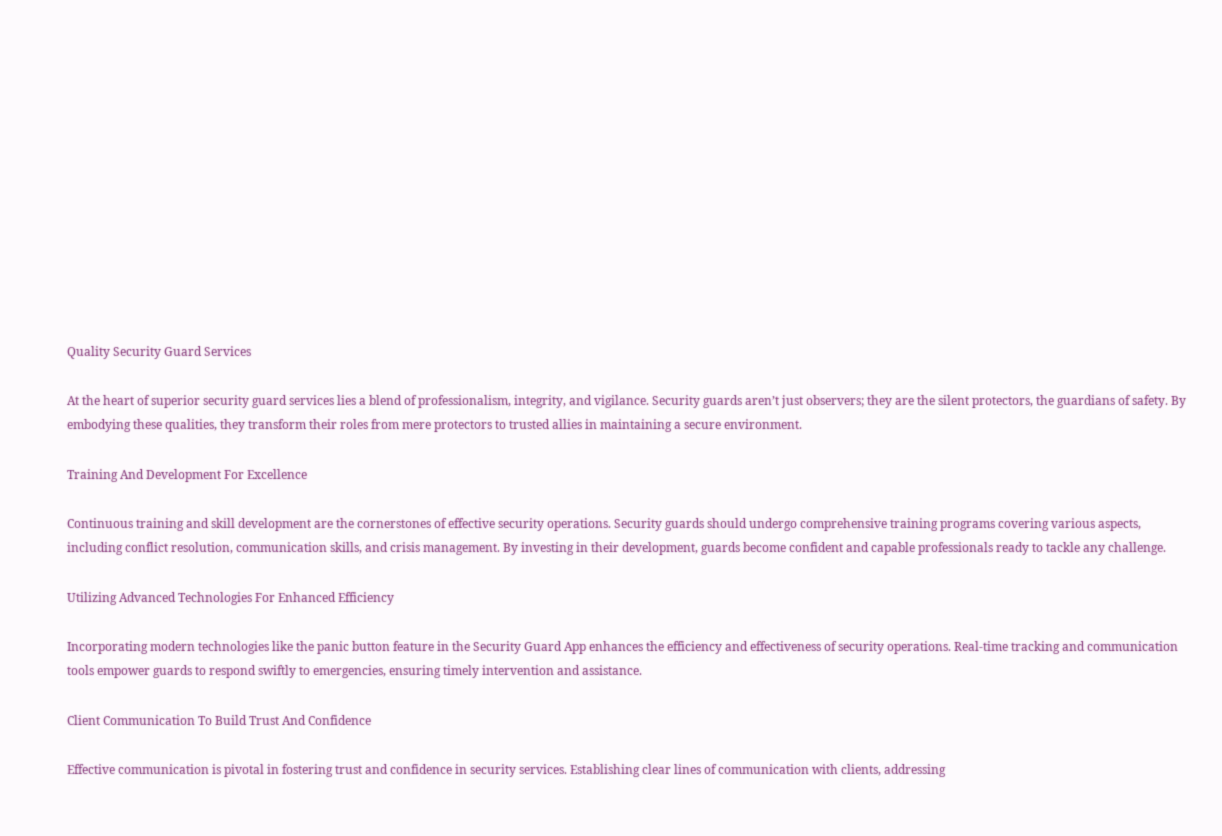Quality Security Guard Services

At the heart of superior security guard services lies a blend of professionalism, integrity, and vigilance. Security guards aren’t just observers; they are the silent protectors, the guardians of safety. By embodying these qualities, they transform their roles from mere protectors to trusted allies in maintaining a secure environment.

Training And Development For Excellence

Continuous training and skill development are the cornerstones of effective security operations. Security guards should undergo comprehensive training programs covering various aspects, including conflict resolution, communication skills, and crisis management. By investing in their development, guards become confident and capable professionals ready to tackle any challenge.

Utilizing Advanced Technologies For Enhanced Efficiency

Incorporating modern technologies like the panic button feature in the Security Guard App enhances the efficiency and effectiveness of security operations. Real-time tracking and communication tools empower guards to respond swiftly to emergencies, ensuring timely intervention and assistance.

Client Communication To Build Trust And Confidence

Effective communication is pivotal in fostering trust and confidence in security services. Establishing clear lines of communication with clients, addressing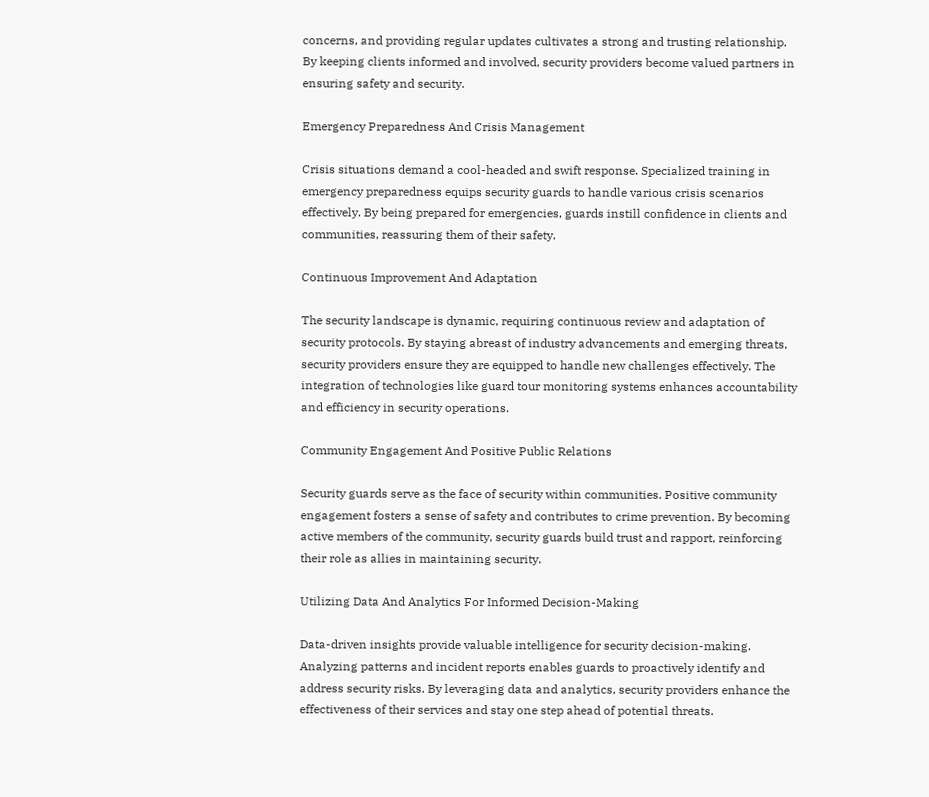concerns, and providing regular updates cultivates a strong and trusting relationship. By keeping clients informed and involved, security providers become valued partners in ensuring safety and security.

Emergency Preparedness And Crisis Management

Crisis situations demand a cool-headed and swift response. Specialized training in emergency preparedness equips security guards to handle various crisis scenarios effectively. By being prepared for emergencies, guards instill confidence in clients and communities, reassuring them of their safety.

Continuous Improvement And Adaptation

The security landscape is dynamic, requiring continuous review and adaptation of security protocols. By staying abreast of industry advancements and emerging threats, security providers ensure they are equipped to handle new challenges effectively. The integration of technologies like guard tour monitoring systems enhances accountability and efficiency in security operations.

Community Engagement And Positive Public Relations

Security guards serve as the face of security within communities. Positive community engagement fosters a sense of safety and contributes to crime prevention. By becoming active members of the community, security guards build trust and rapport, reinforcing their role as allies in maintaining security.

Utilizing Data And Analytics For Informed Decision-Making

Data-driven insights provide valuable intelligence for security decision-making. Analyzing patterns and incident reports enables guards to proactively identify and address security risks. By leveraging data and analytics, security providers enhance the effectiveness of their services and stay one step ahead of potential threats.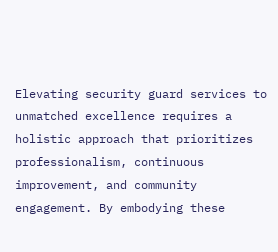Elevating security guard services to unmatched excellence requires a holistic approach that prioritizes professionalism, continuous improvement, and community engagement. By embodying these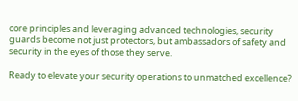core principles and leveraging advanced technologies, security guards become not just protectors, but ambassadors of safety and security in the eyes of those they serve.

Ready to elevate your security operations to unmatched excellence?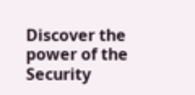Discover the power of the Security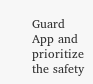Guard App and prioritize the safety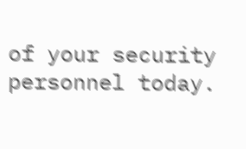of your security personnel today.